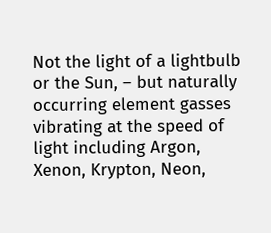Not the light of a lightbulb or the Sun, – but naturally occurring element gasses vibrating at the speed of light including Argon, Xenon, Krypton, Neon,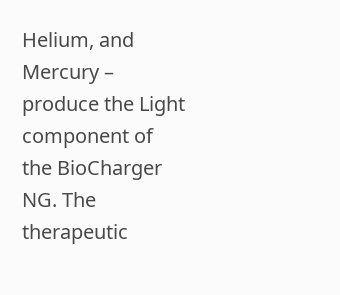Helium, and Mercury – produce the Light component of the BioCharger NG. The therapeutic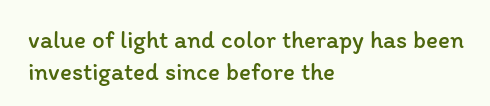value of light and color therapy has been investigated since before the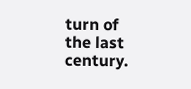turn of the last century.